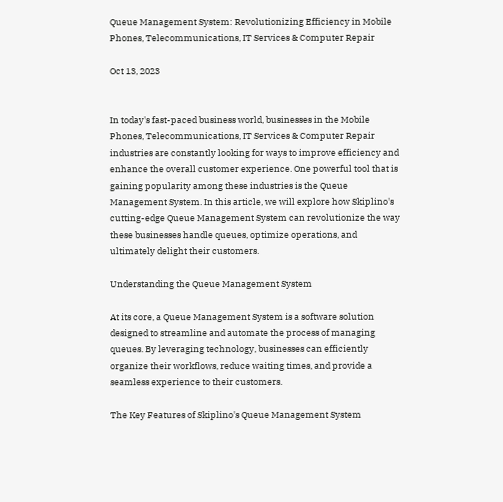Queue Management System: Revolutionizing Efficiency in Mobile Phones, Telecommunications, IT Services & Computer Repair

Oct 13, 2023


In today's fast-paced business world, businesses in the Mobile Phones, Telecommunications, IT Services & Computer Repair industries are constantly looking for ways to improve efficiency and enhance the overall customer experience. One powerful tool that is gaining popularity among these industries is the Queue Management System. In this article, we will explore how Skiplino's cutting-edge Queue Management System can revolutionize the way these businesses handle queues, optimize operations, and ultimately delight their customers.

Understanding the Queue Management System

At its core, a Queue Management System is a software solution designed to streamline and automate the process of managing queues. By leveraging technology, businesses can efficiently organize their workflows, reduce waiting times, and provide a seamless experience to their customers.

The Key Features of Skiplino's Queue Management System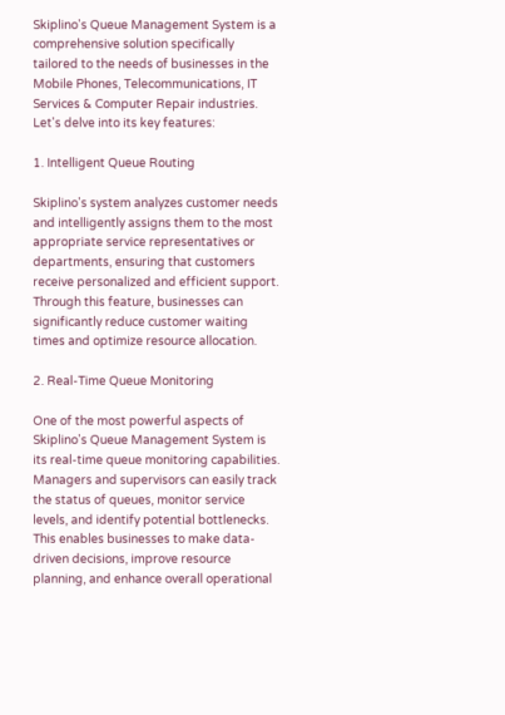Skiplino's Queue Management System is a comprehensive solution specifically tailored to the needs of businesses in the Mobile Phones, Telecommunications, IT Services & Computer Repair industries. Let's delve into its key features:

1. Intelligent Queue Routing

Skiplino's system analyzes customer needs and intelligently assigns them to the most appropriate service representatives or departments, ensuring that customers receive personalized and efficient support. Through this feature, businesses can significantly reduce customer waiting times and optimize resource allocation.

2. Real-Time Queue Monitoring

One of the most powerful aspects of Skiplino's Queue Management System is its real-time queue monitoring capabilities. Managers and supervisors can easily track the status of queues, monitor service levels, and identify potential bottlenecks. This enables businesses to make data-driven decisions, improve resource planning, and enhance overall operational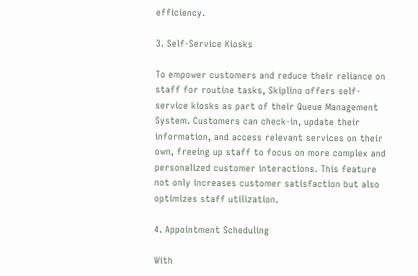efficiency.

3. Self-Service Kiosks

To empower customers and reduce their reliance on staff for routine tasks, Skiplino offers self-service kiosks as part of their Queue Management System. Customers can check-in, update their information, and access relevant services on their own, freeing up staff to focus on more complex and personalized customer interactions. This feature not only increases customer satisfaction but also optimizes staff utilization.

4. Appointment Scheduling

With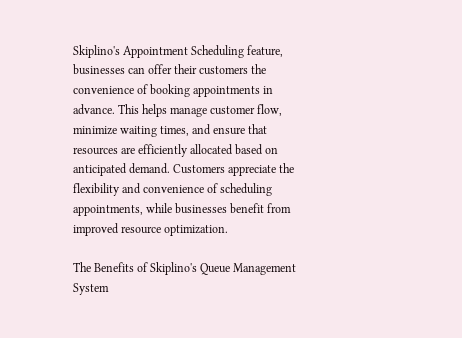Skiplino's Appointment Scheduling feature, businesses can offer their customers the convenience of booking appointments in advance. This helps manage customer flow, minimize waiting times, and ensure that resources are efficiently allocated based on anticipated demand. Customers appreciate the flexibility and convenience of scheduling appointments, while businesses benefit from improved resource optimization.

The Benefits of Skiplino's Queue Management System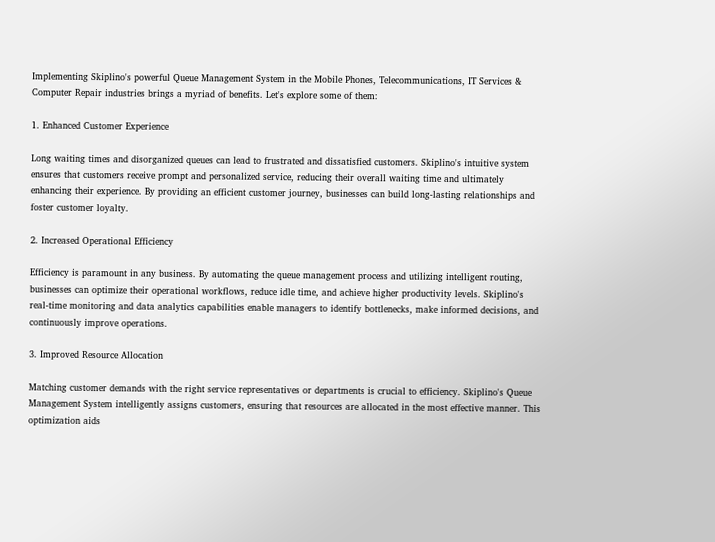Implementing Skiplino's powerful Queue Management System in the Mobile Phones, Telecommunications, IT Services & Computer Repair industries brings a myriad of benefits. Let's explore some of them:

1. Enhanced Customer Experience

Long waiting times and disorganized queues can lead to frustrated and dissatisfied customers. Skiplino's intuitive system ensures that customers receive prompt and personalized service, reducing their overall waiting time and ultimately enhancing their experience. By providing an efficient customer journey, businesses can build long-lasting relationships and foster customer loyalty.

2. Increased Operational Efficiency

Efficiency is paramount in any business. By automating the queue management process and utilizing intelligent routing, businesses can optimize their operational workflows, reduce idle time, and achieve higher productivity levels. Skiplino's real-time monitoring and data analytics capabilities enable managers to identify bottlenecks, make informed decisions, and continuously improve operations.

3. Improved Resource Allocation

Matching customer demands with the right service representatives or departments is crucial to efficiency. Skiplino's Queue Management System intelligently assigns customers, ensuring that resources are allocated in the most effective manner. This optimization aids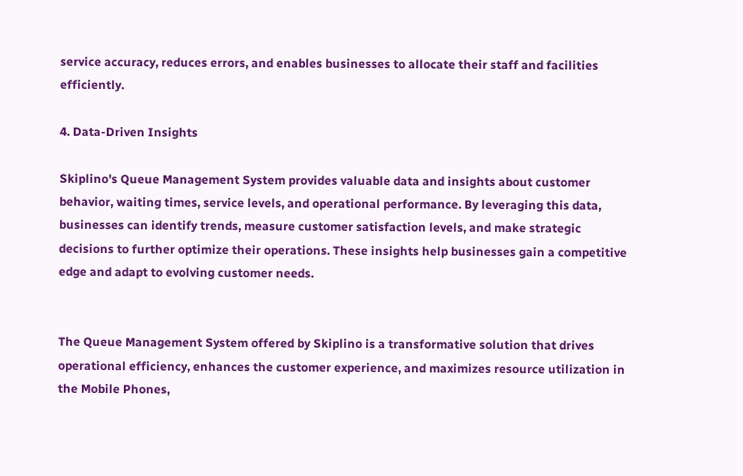service accuracy, reduces errors, and enables businesses to allocate their staff and facilities efficiently.

4. Data-Driven Insights

Skiplino's Queue Management System provides valuable data and insights about customer behavior, waiting times, service levels, and operational performance. By leveraging this data, businesses can identify trends, measure customer satisfaction levels, and make strategic decisions to further optimize their operations. These insights help businesses gain a competitive edge and adapt to evolving customer needs.


The Queue Management System offered by Skiplino is a transformative solution that drives operational efficiency, enhances the customer experience, and maximizes resource utilization in the Mobile Phones,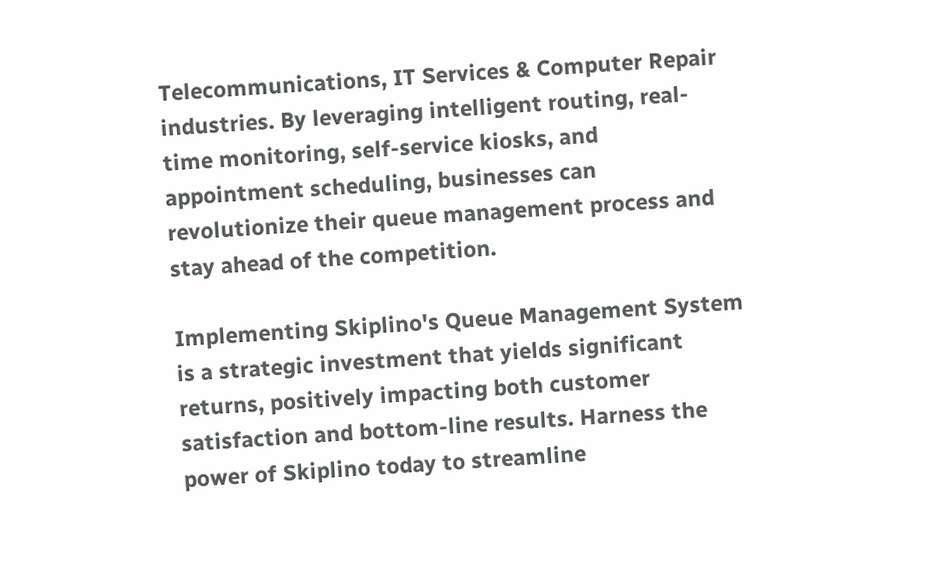Telecommunications, IT Services & Computer Repair industries. By leveraging intelligent routing, real-time monitoring, self-service kiosks, and appointment scheduling, businesses can revolutionize their queue management process and stay ahead of the competition.

Implementing Skiplino's Queue Management System is a strategic investment that yields significant returns, positively impacting both customer satisfaction and bottom-line results. Harness the power of Skiplino today to streamline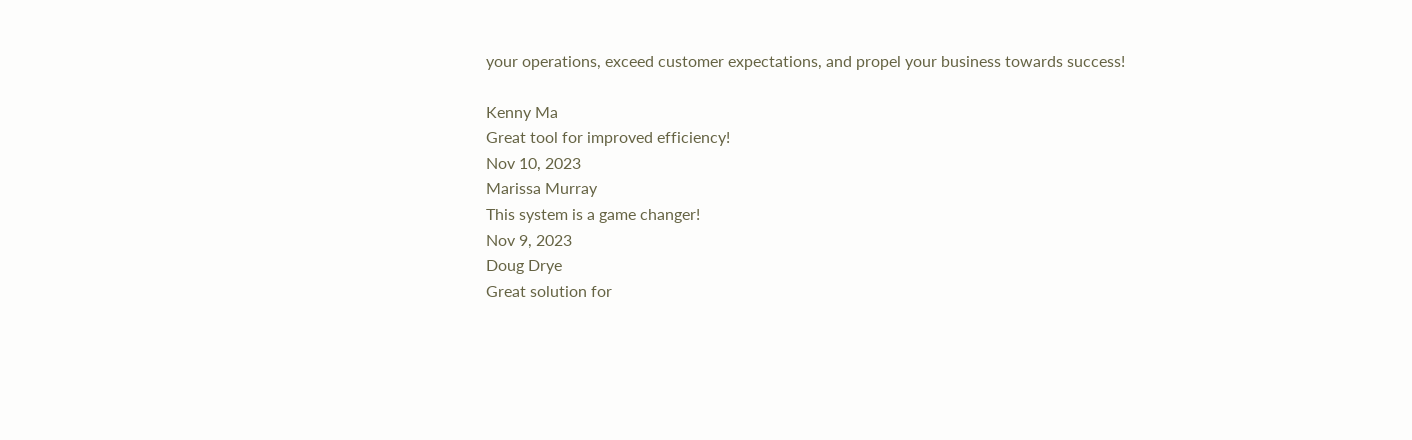your operations, exceed customer expectations, and propel your business towards success!

Kenny Ma
Great tool for improved efficiency!
Nov 10, 2023
Marissa Murray
This system is a game changer!
Nov 9, 2023
Doug Drye
Great solution for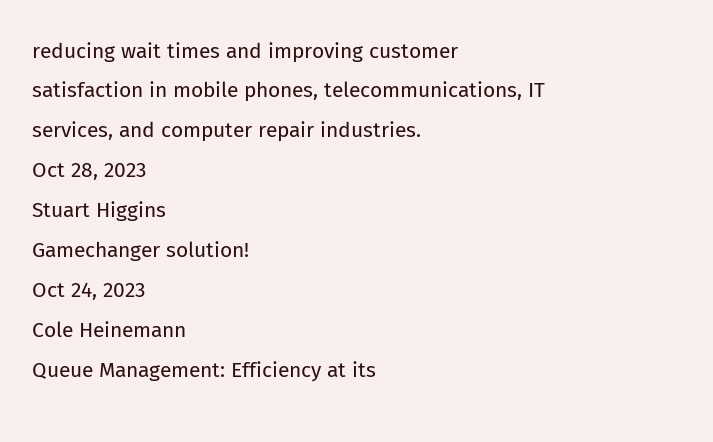reducing wait times and improving customer satisfaction in mobile phones, telecommunications, IT services, and computer repair industries.
Oct 28, 2023
Stuart Higgins
Gamechanger solution!
Oct 24, 2023
Cole Heinemann
Queue Management: Efficiency at its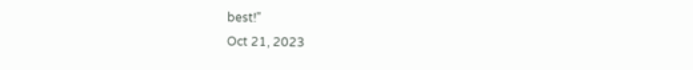best!"
Oct 21, 2023